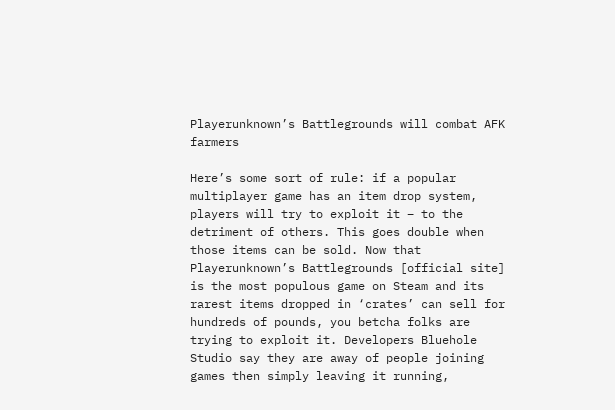Playerunknown’s Battlegrounds will combat AFK farmers

Here’s some sort of rule: if a popular multiplayer game has an item drop system, players will try to exploit it – to the detriment of others. This goes double when those items can be sold. Now that Playerunknown’s Battlegrounds [official site] is the most populous game on Steam and its rarest items dropped in ‘crates’ can sell for hundreds of pounds, you betcha folks are trying to exploit it. Developers Bluehole Studio say they are away of people joining games then simply leaving it running,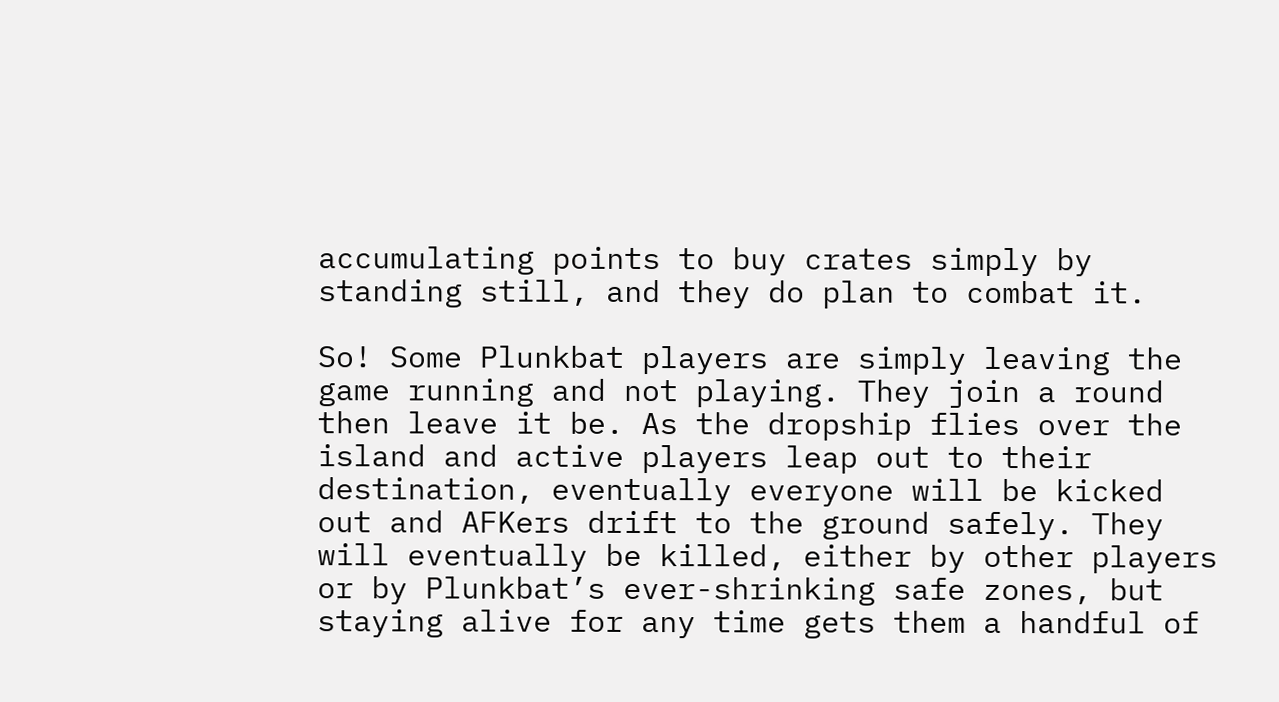accumulating points to buy crates simply by standing still, and they do plan to combat it.

So! Some Plunkbat players are simply leaving the game running and not playing. They join a round then leave it be. As the dropship flies over the island and active players leap out to their destination, eventually everyone will be kicked out and AFKers drift to the ground safely. They will eventually be killed, either by other players or by Plunkbat’s ever-shrinking safe zones, but staying alive for any time gets them a handful of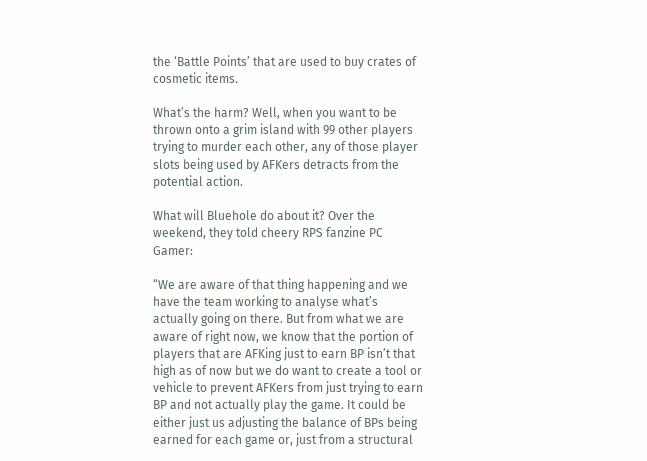the ‘Battle Points’ that are used to buy crates of cosmetic items.

What’s the harm? Well, when you want to be thrown onto a grim island with 99 other players trying to murder each other, any of those player slots being used by AFKers detracts from the potential action.

What will Bluehole do about it? Over the weekend, they told cheery RPS fanzine PC Gamer:

“We are aware of that thing happening and we have the team working to analyse what’s actually going on there. But from what we are aware of right now, we know that the portion of players that are AFKing just to earn BP isn’t that high as of now but we do want to create a tool or vehicle to prevent AFKers from just trying to earn BP and not actually play the game. It could be either just us adjusting the balance of BPs being earned for each game or, just from a structural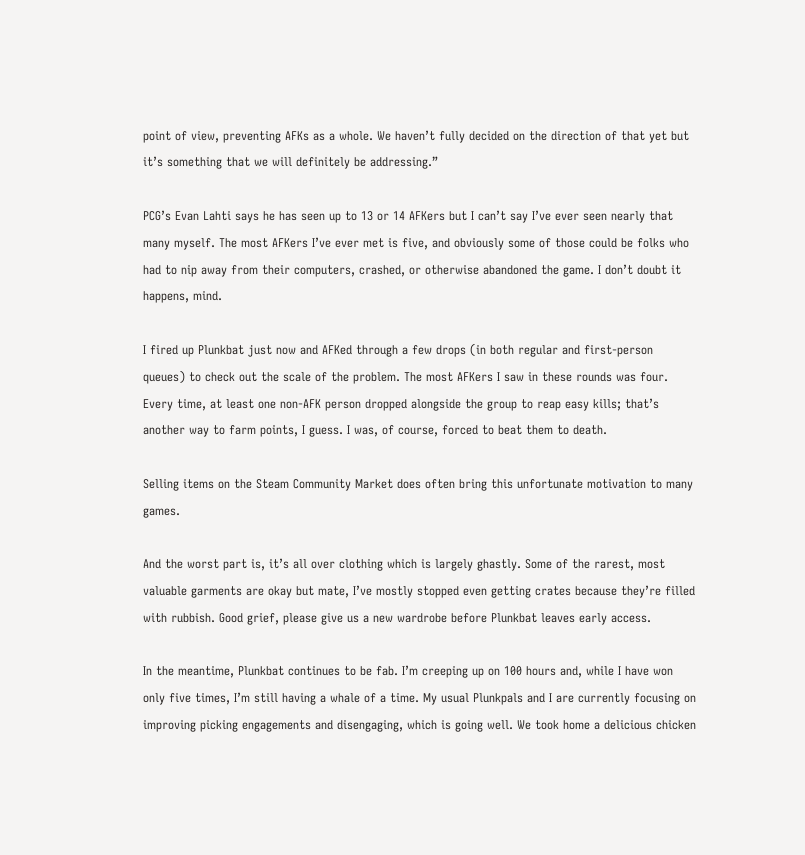point of view, preventing AFKs as a whole. We haven’t fully decided on the direction of that yet but it’s something that we will definitely be addressing.”

PCG’s Evan Lahti says he has seen up to 13 or 14 AFKers but I can’t say I’ve ever seen nearly that many myself. The most AFKers I’ve ever met is five, and obviously some of those could be folks who had to nip away from their computers, crashed, or otherwise abandoned the game. I don’t doubt it happens, mind.

I fired up Plunkbat just now and AFKed through a few drops (in both regular and first-person queues) to check out the scale of the problem. The most AFKers I saw in these rounds was four. Every time, at least one non-AFK person dropped alongside the group to reap easy kills; that’s another way to farm points, I guess. I was, of course, forced to beat them to death.

Selling items on the Steam Community Market does often bring this unfortunate motivation to many games.

And the worst part is, it’s all over clothing which is largely ghastly. Some of the rarest, most valuable garments are okay but mate, I’ve mostly stopped even getting crates because they’re filled with rubbish. Good grief, please give us a new wardrobe before Plunkbat leaves early access.

In the meantime, Plunkbat continues to be fab. I’m creeping up on 100 hours and, while I have won only five times, I’m still having a whale of a time. My usual Plunkpals and I are currently focusing on improving picking engagements and disengaging, which is going well. We took home a delicious chicken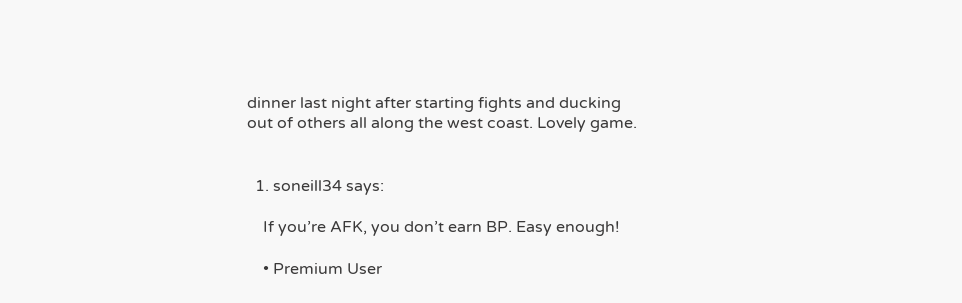dinner last night after starting fights and ducking out of others all along the west coast. Lovely game.


  1. soneill34 says:

    If you’re AFK, you don’t earn BP. Easy enough!

    • Premium User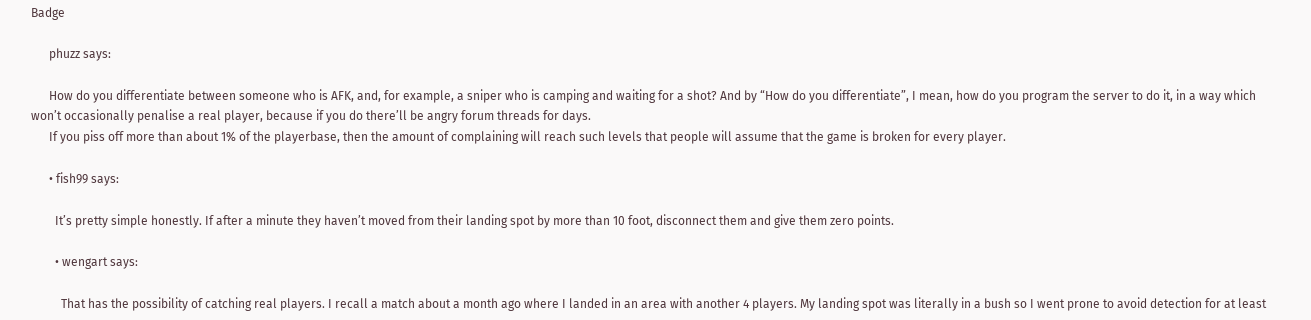Badge

      phuzz says:

      How do you differentiate between someone who is AFK, and, for example, a sniper who is camping and waiting for a shot? And by “How do you differentiate”, I mean, how do you program the server to do it, in a way which won’t occasionally penalise a real player, because if you do there’ll be angry forum threads for days.
      If you piss off more than about 1% of the playerbase, then the amount of complaining will reach such levels that people will assume that the game is broken for every player.

      • fish99 says:

        It’s pretty simple honestly. If after a minute they haven’t moved from their landing spot by more than 10 foot, disconnect them and give them zero points.

        • wengart says:

          That has the possibility of catching real players. I recall a match about a month ago where I landed in an area with another 4 players. My landing spot was literally in a bush so I went prone to avoid detection for at least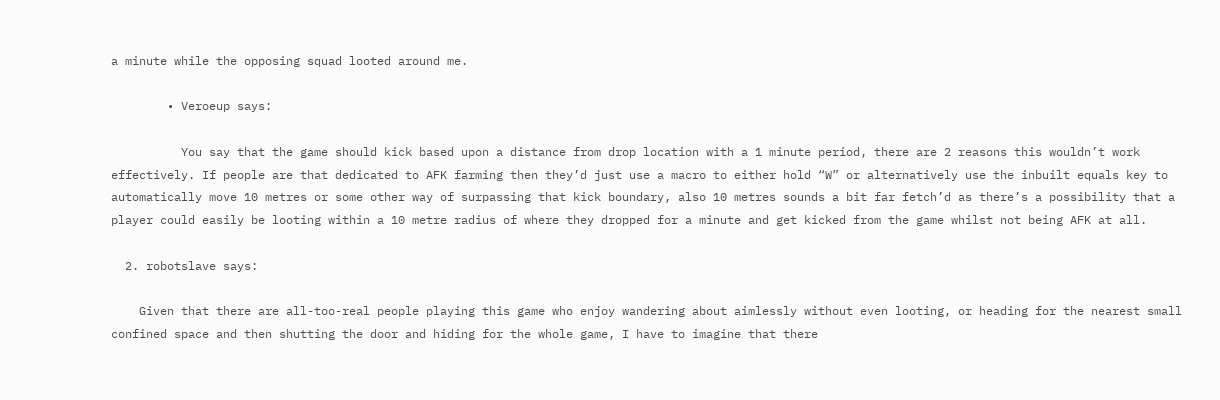a minute while the opposing squad looted around me.

        • Veroeup says:

          You say that the game should kick based upon a distance from drop location with a 1 minute period, there are 2 reasons this wouldn’t work effectively. If people are that dedicated to AFK farming then they’d just use a macro to either hold “W” or alternatively use the inbuilt equals key to automatically move 10 metres or some other way of surpassing that kick boundary, also 10 metres sounds a bit far fetch’d as there’s a possibility that a player could easily be looting within a 10 metre radius of where they dropped for a minute and get kicked from the game whilst not being AFK at all.

  2. robotslave says:

    Given that there are all-too-real people playing this game who enjoy wandering about aimlessly without even looting, or heading for the nearest small confined space and then shutting the door and hiding for the whole game, I have to imagine that there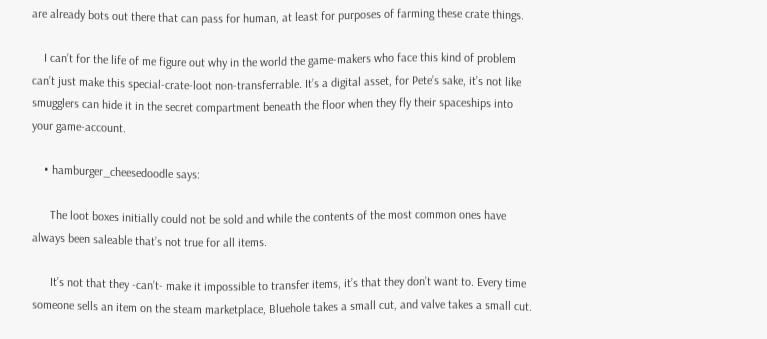are already bots out there that can pass for human, at least for purposes of farming these crate things.

    I can’t for the life of me figure out why in the world the game-makers who face this kind of problem can’t just make this special-crate-loot non-transferrable. It’s a digital asset, for Pete’s sake, it’s not like smugglers can hide it in the secret compartment beneath the floor when they fly their spaceships into your game-account.

    • hamburger_cheesedoodle says:

      The loot boxes initially could not be sold and while the contents of the most common ones have always been saleable that’s not true for all items.

      It’s not that they -can’t- make it impossible to transfer items, it’s that they don’t want to. Every time someone sells an item on the steam marketplace, Bluehole takes a small cut, and valve takes a small cut.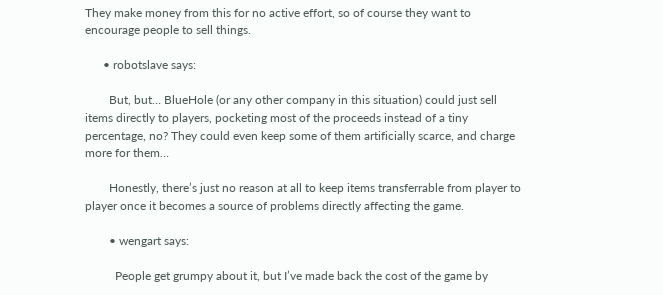They make money from this for no active effort, so of course they want to encourage people to sell things.

      • robotslave says:

        But, but… BlueHole (or any other company in this situation) could just sell items directly to players, pocketing most of the proceeds instead of a tiny percentage, no? They could even keep some of them artificially scarce, and charge more for them…

        Honestly, there’s just no reason at all to keep items transferrable from player to player once it becomes a source of problems directly affecting the game.

        • wengart says:

          People get grumpy about it, but I’ve made back the cost of the game by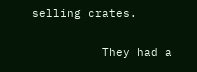selling crates.

          They had a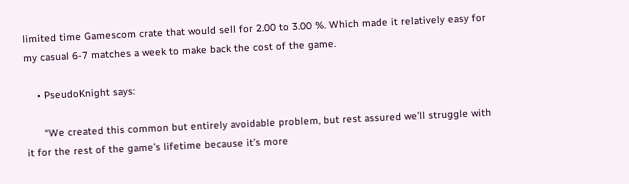limited time Gamescom crate that would sell for 2.00 to 3.00 %. Which made it relatively easy for my casual 6-7 matches a week to make back the cost of the game.

    • PseudoKnight says:

      “We created this common but entirely avoidable problem, but rest assured we’ll struggle with it for the rest of the game’s lifetime because it’s more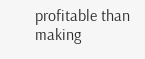profitable than making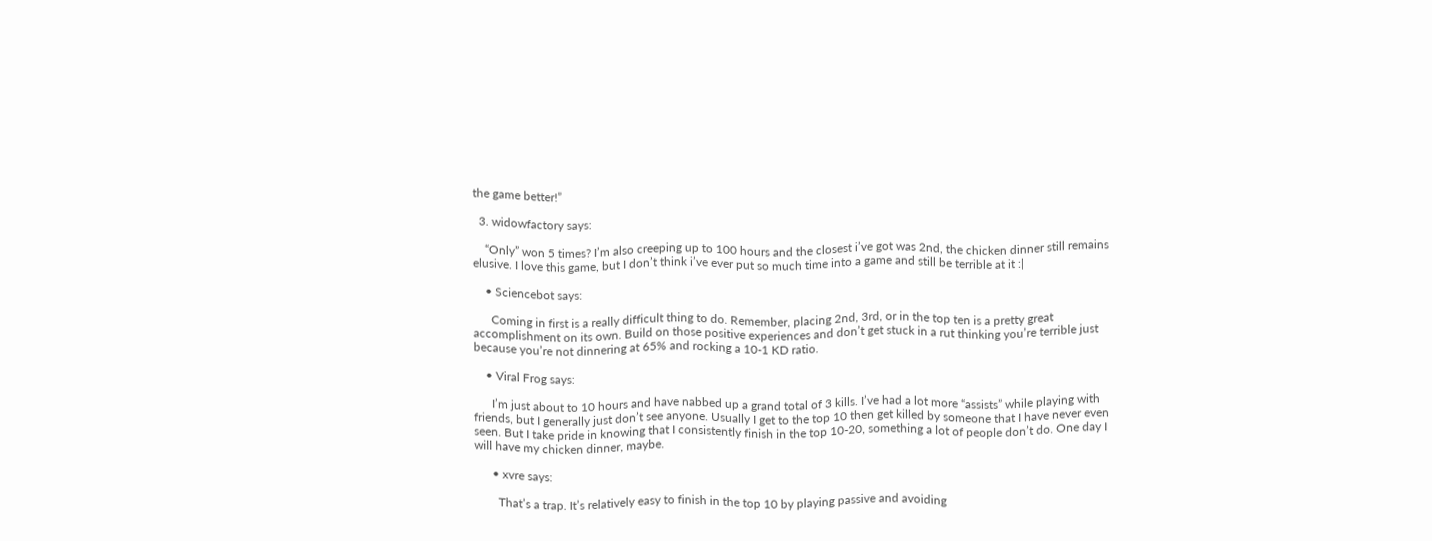the game better!”

  3. widowfactory says:

    “Only” won 5 times? I’m also creeping up to 100 hours and the closest i’ve got was 2nd, the chicken dinner still remains elusive. I love this game, but I don’t think i’ve ever put so much time into a game and still be terrible at it :|

    • Sciencebot says:

      Coming in first is a really difficult thing to do. Remember, placing 2nd, 3rd, or in the top ten is a pretty great accomplishment on its own. Build on those positive experiences and don’t get stuck in a rut thinking you’re terrible just because you’re not dinnering at 65% and rocking a 10-1 KD ratio.

    • Viral Frog says:

      I’m just about to 10 hours and have nabbed up a grand total of 3 kills. I’ve had a lot more “assists” while playing with friends, but I generally just don’t see anyone. Usually I get to the top 10 then get killed by someone that I have never even seen. But I take pride in knowing that I consistently finish in the top 10-20, something a lot of people don’t do. One day I will have my chicken dinner, maybe.

      • xvre says:

        That’s a trap. It’s relatively easy to finish in the top 10 by playing passive and avoiding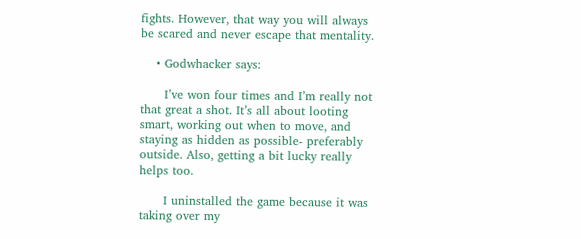fights. However, that way you will always be scared and never escape that mentality.

    • Godwhacker says:

      I’ve won four times and I’m really not that great a shot. It’s all about looting smart, working out when to move, and staying as hidden as possible- preferably outside. Also, getting a bit lucky really helps too.

      I uninstalled the game because it was taking over my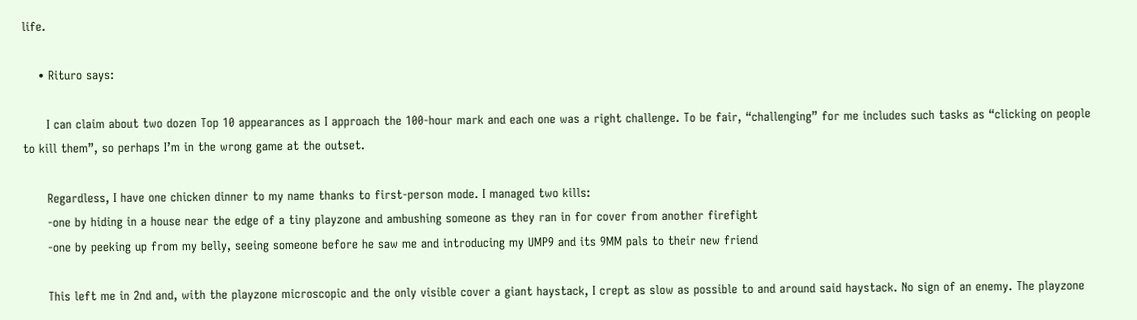life.

    • Rituro says:

      I can claim about two dozen Top 10 appearances as I approach the 100-hour mark and each one was a right challenge. To be fair, “challenging” for me includes such tasks as “clicking on people to kill them”, so perhaps I’m in the wrong game at the outset.

      Regardless, I have one chicken dinner to my name thanks to first-person mode. I managed two kills:
      -one by hiding in a house near the edge of a tiny playzone and ambushing someone as they ran in for cover from another firefight
      -one by peeking up from my belly, seeing someone before he saw me and introducing my UMP9 and its 9MM pals to their new friend

      This left me in 2nd and, with the playzone microscopic and the only visible cover a giant haystack, I crept as slow as possible to and around said haystack. No sign of an enemy. The playzone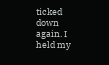ticked down again. I held my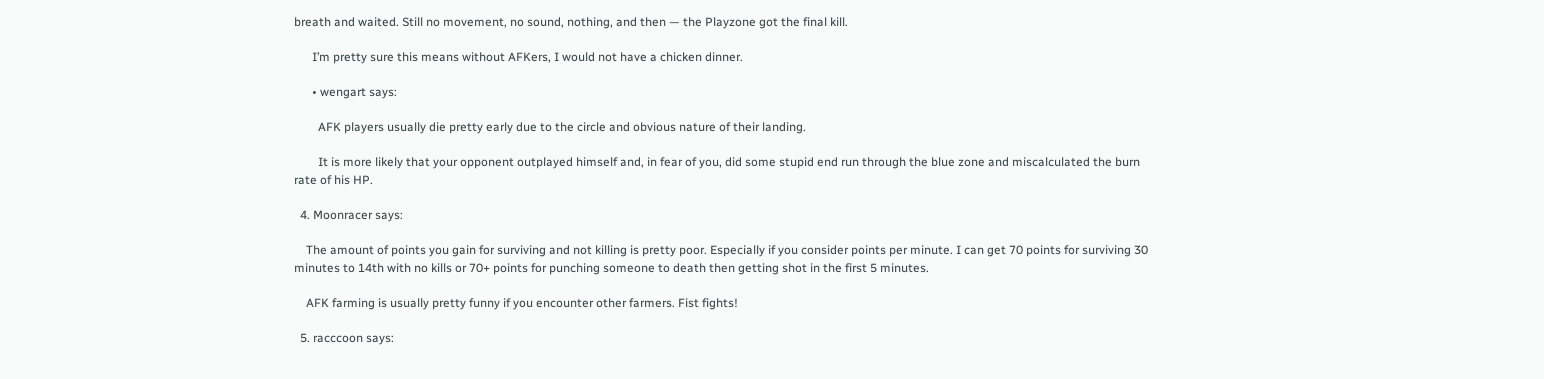breath and waited. Still no movement, no sound, nothing, and then — the Playzone got the final kill.

      I’m pretty sure this means without AFKers, I would not have a chicken dinner.

      • wengart says:

        AFK players usually die pretty early due to the circle and obvious nature of their landing.

        It is more likely that your opponent outplayed himself and, in fear of you, did some stupid end run through the blue zone and miscalculated the burn rate of his HP.

  4. Moonracer says:

    The amount of points you gain for surviving and not killing is pretty poor. Especially if you consider points per minute. I can get 70 points for surviving 30 minutes to 14th with no kills or 70+ points for punching someone to death then getting shot in the first 5 minutes.

    AFK farming is usually pretty funny if you encounter other farmers. Fist fights!

  5. racccoon says: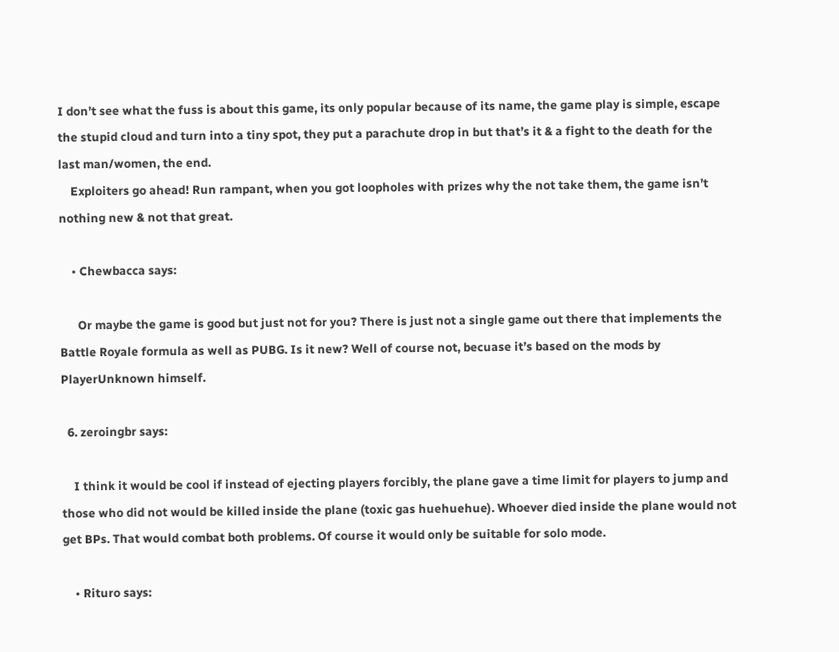I don’t see what the fuss is about this game, its only popular because of its name, the game play is simple, escape the stupid cloud and turn into a tiny spot, they put a parachute drop in but that’s it & a fight to the death for the last man/women, the end.
    Exploiters go ahead! Run rampant, when you got loopholes with prizes why the not take them, the game isn’t nothing new & not that great.

    • Chewbacca says:

      Or maybe the game is good but just not for you? There is just not a single game out there that implements the Battle Royale formula as well as PUBG. Is it new? Well of course not, becuase it’s based on the mods by PlayerUnknown himself.

  6. zeroingbr says:

    I think it would be cool if instead of ejecting players forcibly, the plane gave a time limit for players to jump and those who did not would be killed inside the plane (toxic gas huehuehue). Whoever died inside the plane would not get BPs. That would combat both problems. Of course it would only be suitable for solo mode.

    • Rituro says: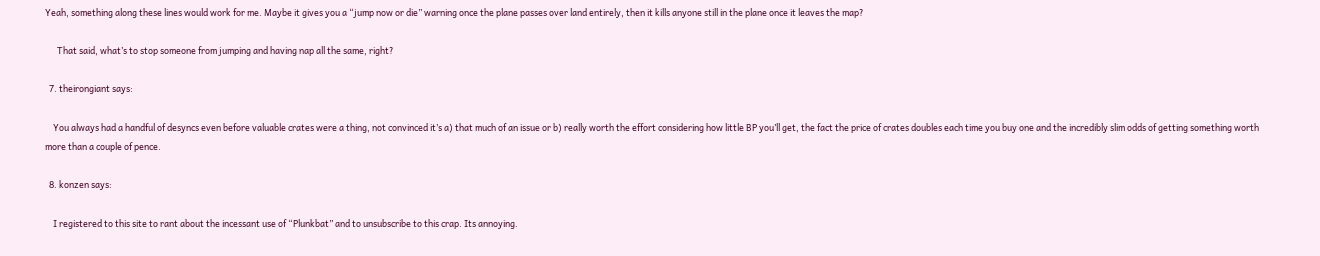Yeah, something along these lines would work for me. Maybe it gives you a “jump now or die” warning once the plane passes over land entirely, then it kills anyone still in the plane once it leaves the map?

      That said, what’s to stop someone from jumping and having nap all the same, right?

  7. theirongiant says:

    You always had a handful of desyncs even before valuable crates were a thing, not convinced it’s a) that much of an issue or b) really worth the effort considering how little BP you’ll get, the fact the price of crates doubles each time you buy one and the incredibly slim odds of getting something worth more than a couple of pence.

  8. konzen says:

    I registered to this site to rant about the incessant use of “Plunkbat” and to unsubscribe to this crap. Its annoying.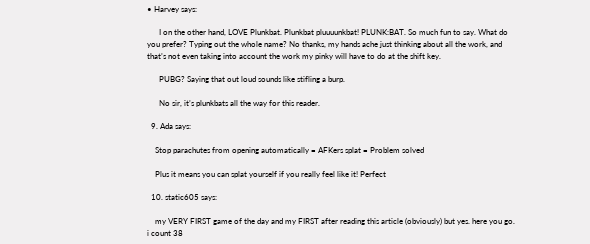• Harvey says:

      I on the other hand, LOVE Plunkbat. Plunkbat pluuuunkbat! PLUNK:BAT. So much fun to say. What do you prefer? Typing out the whole name? No thanks, my hands ache just thinking about all the work, and that’s not even taking into account the work my pinky will have to do at the shift key.

      PUBG? Saying that out loud sounds like stifling a burp.

      No sir, it’s plunkbats all the way for this reader.

  9. Ada says:

    Stop parachutes from opening automatically = AFKers splat = Problem solved

    Plus it means you can splat yourself if you really feel like it! Perfect

  10. static605 says:

    my VERY FIRST game of the day and my FIRST after reading this article (obviously) but yes. here you go. i count 38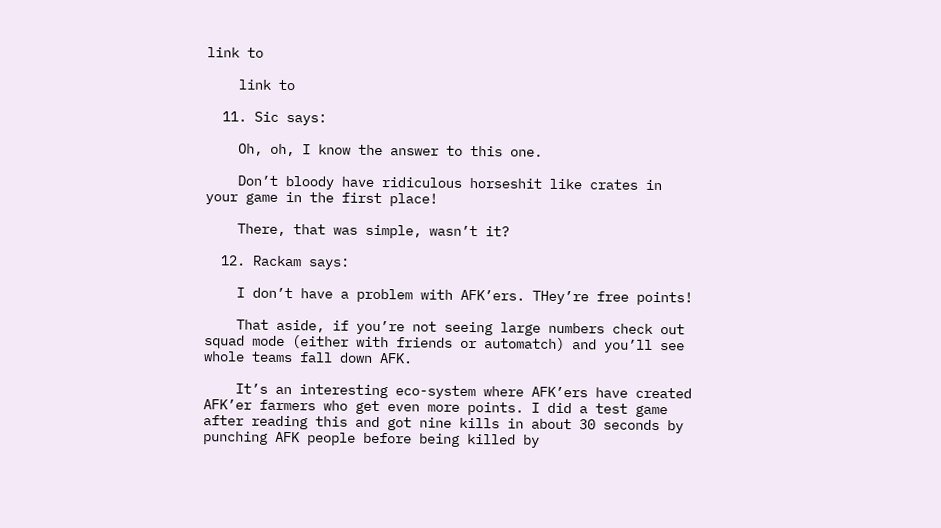link to

    link to

  11. Sic says:

    Oh, oh, I know the answer to this one.

    Don’t bloody have ridiculous horseshit like crates in your game in the first place!

    There, that was simple, wasn’t it?

  12. Rackam says:

    I don’t have a problem with AFK’ers. THey’re free points!

    That aside, if you’re not seeing large numbers check out squad mode (either with friends or automatch) and you’ll see whole teams fall down AFK.

    It’s an interesting eco-system where AFK’ers have created AFK’er farmers who get even more points. I did a test game after reading this and got nine kills in about 30 seconds by punching AFK people before being killed by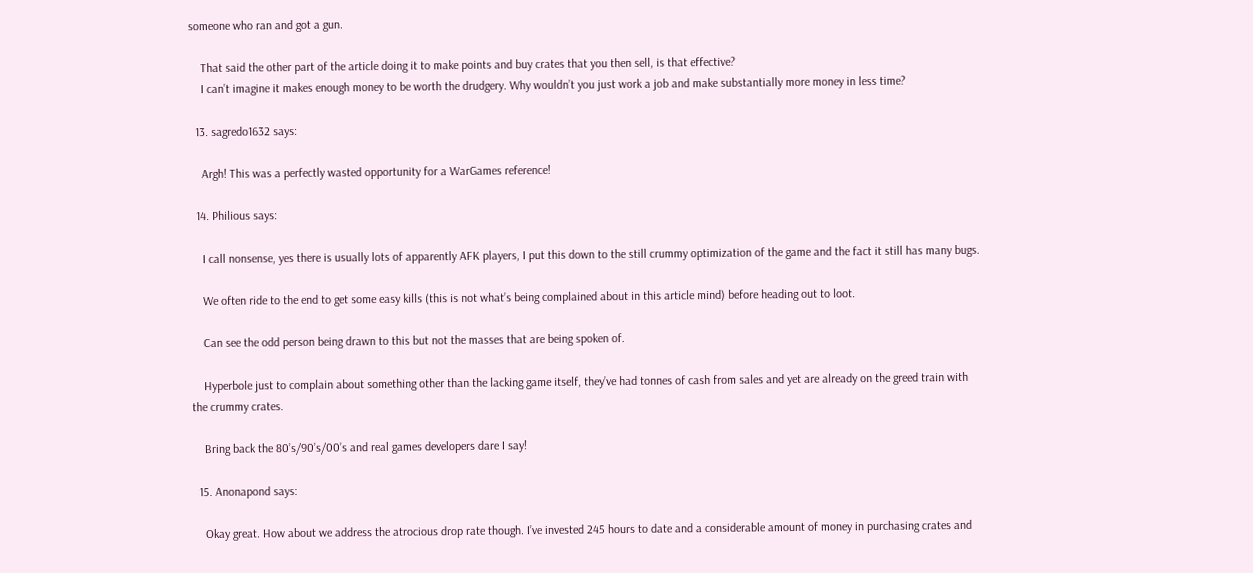someone who ran and got a gun.

    That said the other part of the article doing it to make points and buy crates that you then sell, is that effective?
    I can’t imagine it makes enough money to be worth the drudgery. Why wouldn’t you just work a job and make substantially more money in less time?

  13. sagredo1632 says:

    Argh! This was a perfectly wasted opportunity for a WarGames reference!

  14. Philious says:

    I call nonsense, yes there is usually lots of apparently AFK players, I put this down to the still crummy optimization of the game and the fact it still has many bugs.

    We often ride to the end to get some easy kills (this is not what’s being complained about in this article mind) before heading out to loot.

    Can see the odd person being drawn to this but not the masses that are being spoken of.

    Hyperbole just to complain about something other than the lacking game itself, they’ve had tonnes of cash from sales and yet are already on the greed train with the crummy crates.

    Bring back the 80’s/90’s/00’s and real games developers dare I say!

  15. Anonapond says:

    Okay great. How about we address the atrocious drop rate though. I’ve invested 245 hours to date and a considerable amount of money in purchasing crates and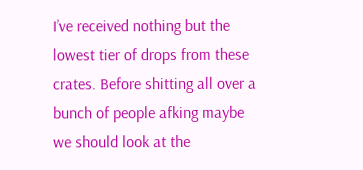I’ve received nothing but the lowest tier of drops from these crates. Before shitting all over a bunch of people afking maybe we should look at the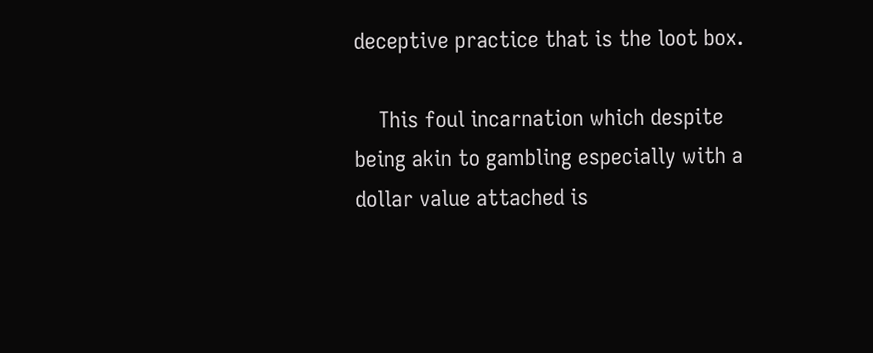deceptive practice that is the loot box.

    This foul incarnation which despite being akin to gambling especially with a dollar value attached is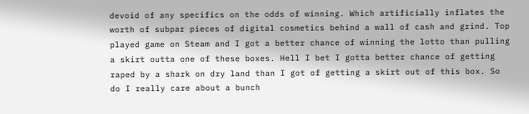devoid of any specifics on the odds of winning. Which artificially inflates the worth of subpar pieces of digital cosmetics behind a wall of cash and grind. Top played game on Steam and I got a better chance of winning the lotto than pulling a skirt outta one of these boxes. Hell I bet I gotta better chance of getting raped by a shark on dry land than I got of getting a skirt out of this box. So do I really care about a bunch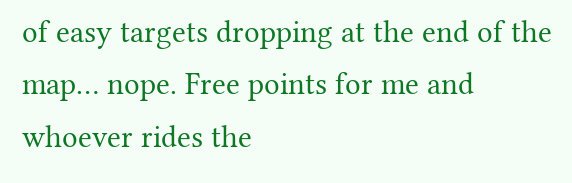of easy targets dropping at the end of the map… nope. Free points for me and whoever rides the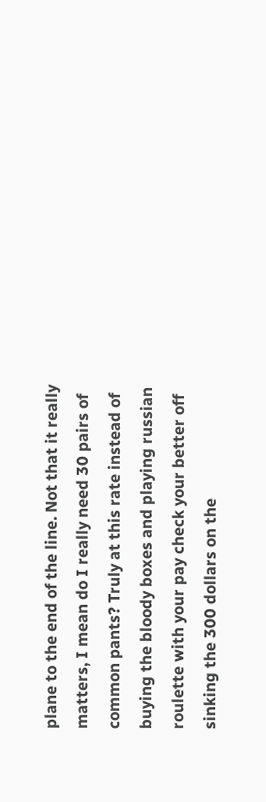plane to the end of the line. Not that it really matters, I mean do I really need 30 pairs of common pants? Truly at this rate instead of buying the bloody boxes and playing russian roulette with your pay check your better off sinking the 300 dollars on the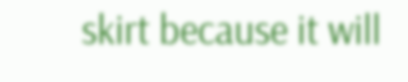skirt because it will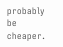probably be cheaper.